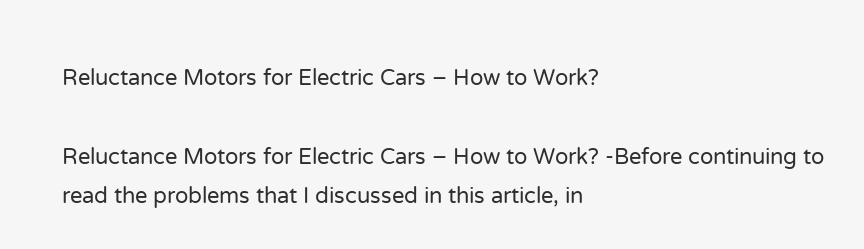Reluctance Motors for Electric Cars – How to Work?

Reluctance Motors for Electric Cars – How to Work? -Before continuing to read the problems that I discussed in this article, in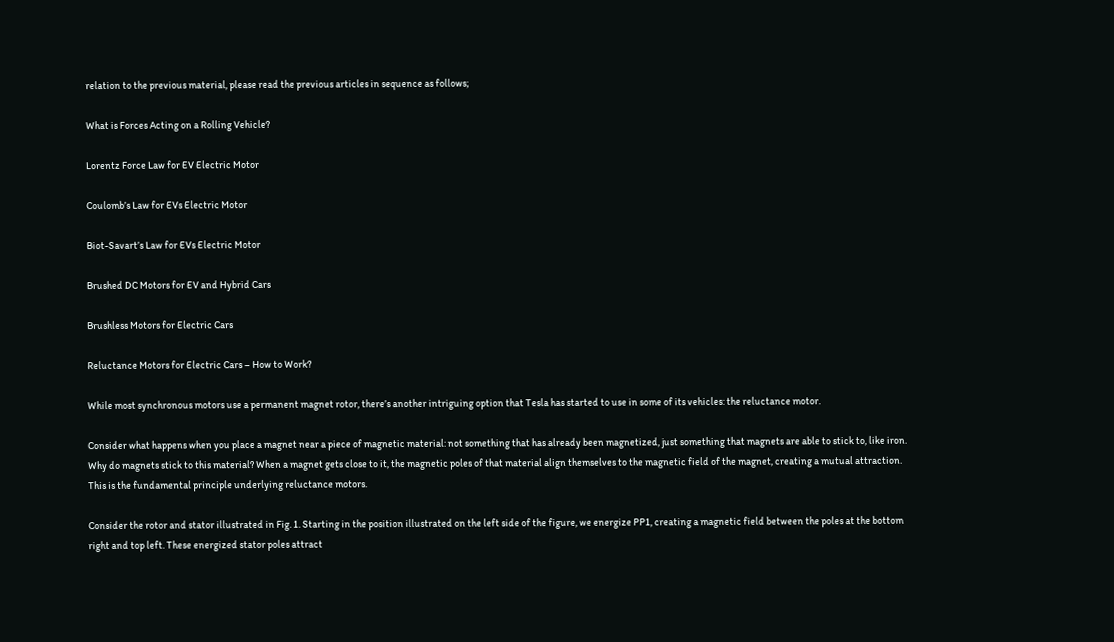relation to the previous material, please read the previous articles in sequence as follows;

What is Forces Acting on a Rolling Vehicle?

Lorentz Force Law for EV Electric Motor

Coulomb’s Law for EVs Electric Motor

Biot-Savart’s Law for EVs Electric Motor

Brushed DC Motors for EV and Hybrid Cars

Brushless Motors for Electric Cars

Reluctance Motors for Electric Cars – How to Work?

While most synchronous motors use a permanent magnet rotor, there’s another intriguing option that Tesla has started to use in some of its vehicles: the reluctance motor.

Consider what happens when you place a magnet near a piece of magnetic material: not something that has already been magnetized, just something that magnets are able to stick to, like iron. Why do magnets stick to this material? When a magnet gets close to it, the magnetic poles of that material align themselves to the magnetic field of the magnet, creating a mutual attraction. This is the fundamental principle underlying reluctance motors.

Consider the rotor and stator illustrated in Fig. 1. Starting in the position illustrated on the left side of the figure, we energize PP1, creating a magnetic field between the poles at the bottom right and top left. These energized stator poles attract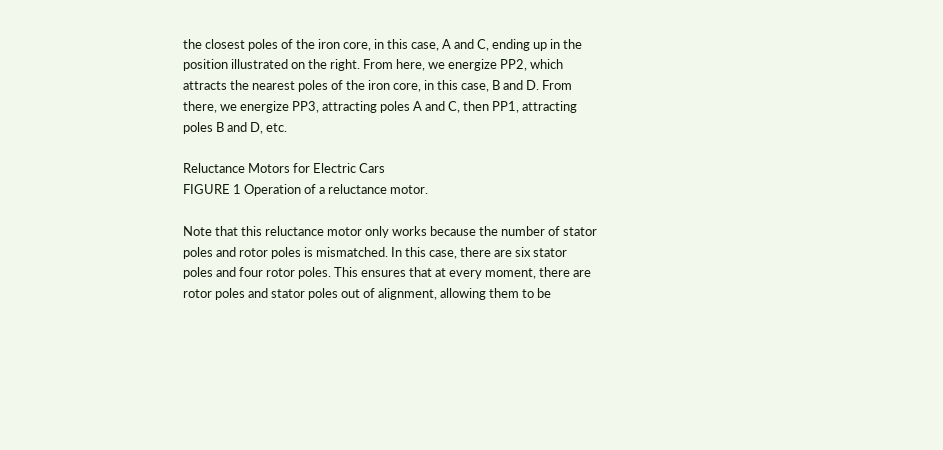the closest poles of the iron core, in this case, A and C, ending up in the position illustrated on the right. From here, we energize PP2, which attracts the nearest poles of the iron core, in this case, B and D. From there, we energize PP3, attracting poles A and C, then PP1, attracting poles B and D, etc.

Reluctance Motors for Electric Cars
FIGURE 1 Operation of a reluctance motor.

Note that this reluctance motor only works because the number of stator poles and rotor poles is mismatched. In this case, there are six stator poles and four rotor poles. This ensures that at every moment, there are rotor poles and stator poles out of alignment, allowing them to be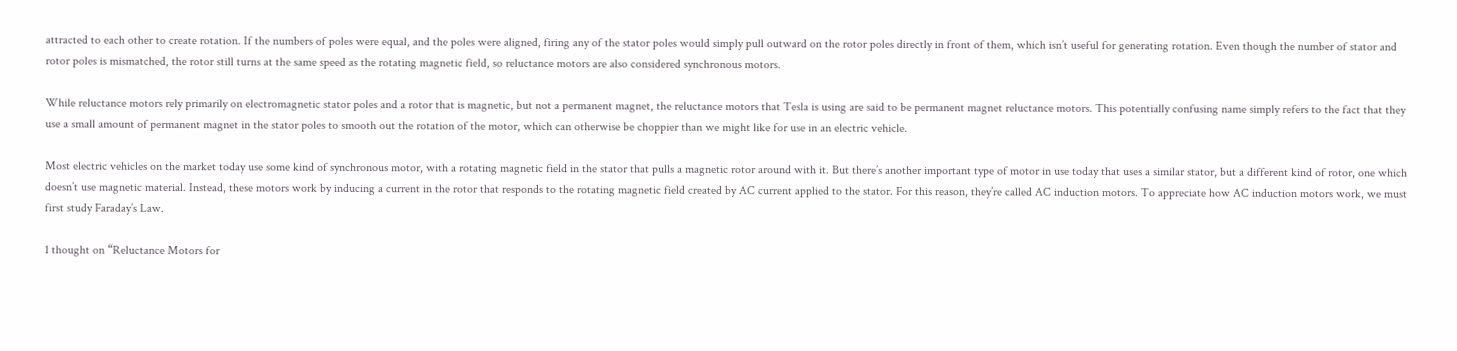attracted to each other to create rotation. If the numbers of poles were equal, and the poles were aligned, firing any of the stator poles would simply pull outward on the rotor poles directly in front of them, which isn’t useful for generating rotation. Even though the number of stator and rotor poles is mismatched, the rotor still turns at the same speed as the rotating magnetic field, so reluctance motors are also considered synchronous motors.

While reluctance motors rely primarily on electromagnetic stator poles and a rotor that is magnetic, but not a permanent magnet, the reluctance motors that Tesla is using are said to be permanent magnet reluctance motors. This potentially confusing name simply refers to the fact that they use a small amount of permanent magnet in the stator poles to smooth out the rotation of the motor, which can otherwise be choppier than we might like for use in an electric vehicle.

Most electric vehicles on the market today use some kind of synchronous motor, with a rotating magnetic field in the stator that pulls a magnetic rotor around with it. But there’s another important type of motor in use today that uses a similar stator, but a different kind of rotor, one which doesn’t use magnetic material. Instead, these motors work by inducing a current in the rotor that responds to the rotating magnetic field created by AC current applied to the stator. For this reason, they’re called AC induction motors. To appreciate how AC induction motors work, we must first study Faraday’s Law.

1 thought on “Reluctance Motors for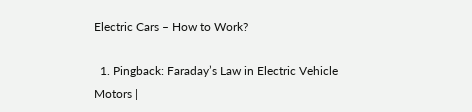Electric Cars – How to Work?

  1. Pingback: Faraday’s Law in Electric Vehicle Motors |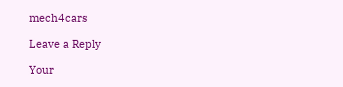mech4cars

Leave a Reply

Your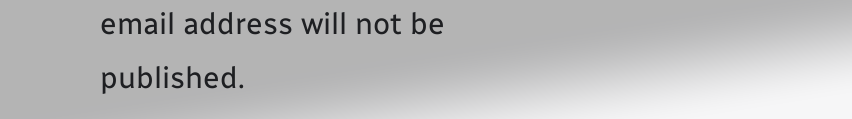email address will not be published.